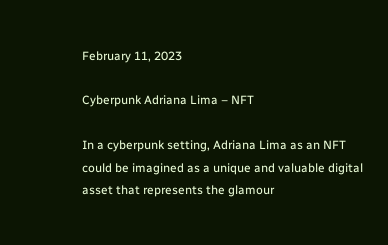February 11, 2023

Cyberpunk Adriana Lima – NFT

In a cyberpunk setting, Adriana Lima as an NFT could be imagined as a unique and valuable digital asset that represents the glamour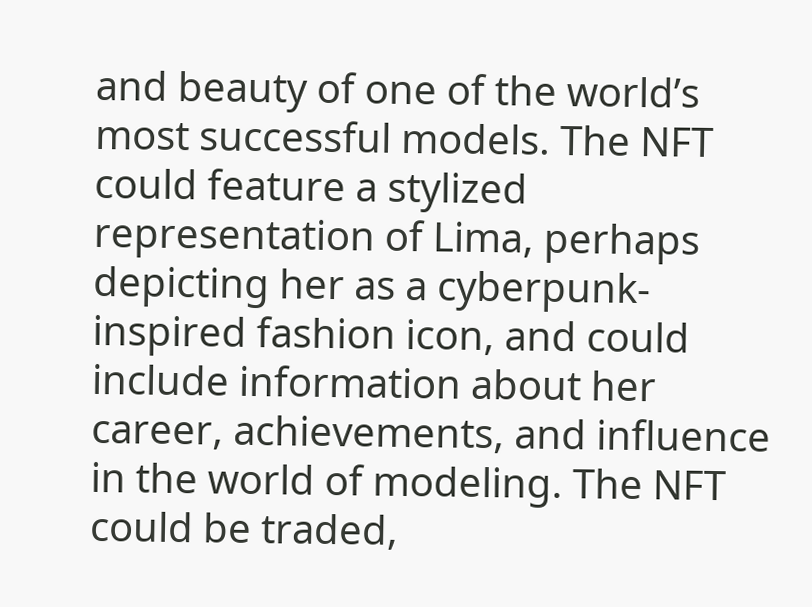and beauty of one of the world’s most successful models. The NFT could feature a stylized representation of Lima, perhaps depicting her as a cyberpunk-inspired fashion icon, and could include information about her career, achievements, and influence in the world of modeling. The NFT could be traded,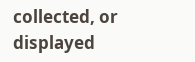collected, or displayed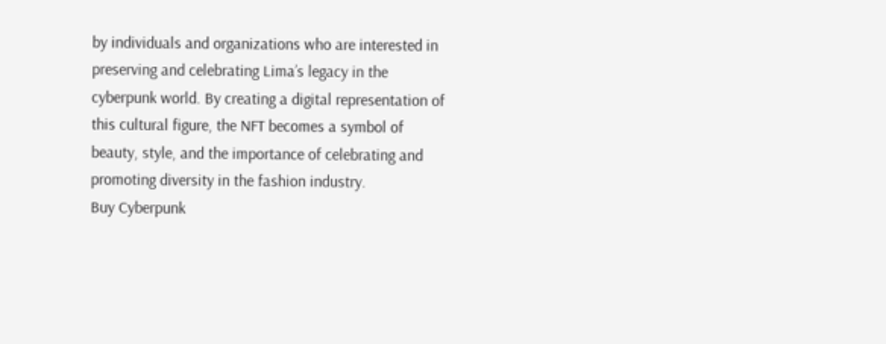by individuals and organizations who are interested in preserving and celebrating Lima’s legacy in the cyberpunk world. By creating a digital representation of this cultural figure, the NFT becomes a symbol of beauty, style, and the importance of celebrating and promoting diversity in the fashion industry.
Buy Cyberpunk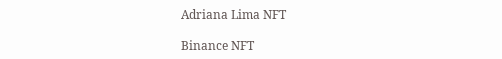Adriana Lima NFT

Binance NFT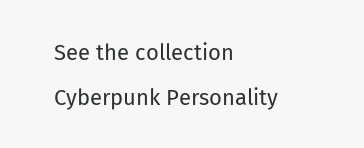See the collection
Cyberpunk Personality